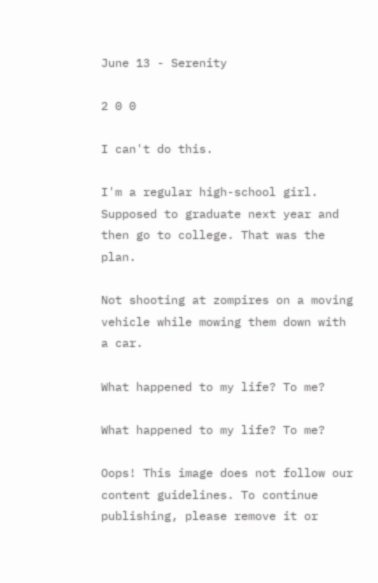June 13 - Serenity

2 0 0

I can't do this.

I'm a regular high-school girl. Supposed to graduate next year and then go to college. That was the plan.

Not shooting at zompires on a moving vehicle while mowing them down with a car.

What happened to my life? To me?

What happened to my life? To me?

Oops! This image does not follow our content guidelines. To continue publishing, please remove it or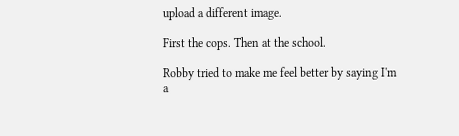upload a different image.

First the cops. Then at the school.

Robby tried to make me feel better by saying I'm a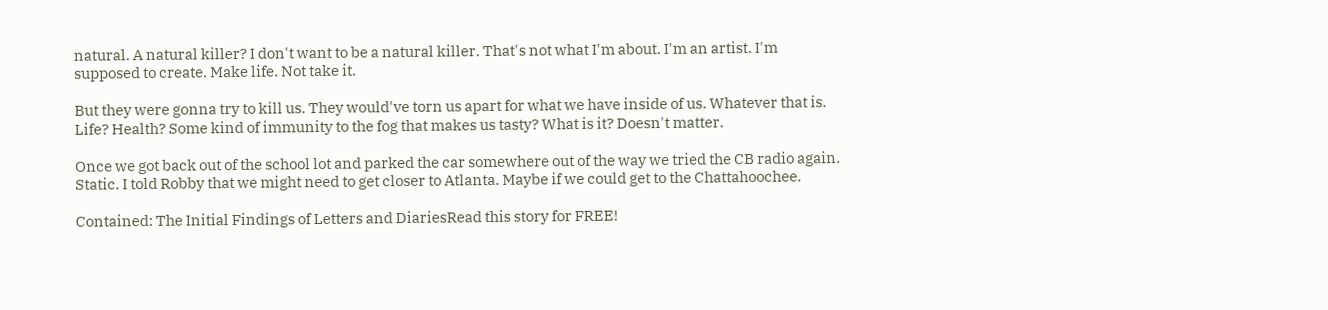natural. A natural killer? I don't want to be a natural killer. That's not what I'm about. I'm an artist. I'm supposed to create. Make life. Not take it.

But they were gonna try to kill us. They would've torn us apart for what we have inside of us. Whatever that is. Life? Health? Some kind of immunity to the fog that makes us tasty? What is it? Doesn't matter.

Once we got back out of the school lot and parked the car somewhere out of the way we tried the CB radio again. Static. I told Robby that we might need to get closer to Atlanta. Maybe if we could get to the Chattahoochee.

Contained: The Initial Findings of Letters and DiariesRead this story for FREE!